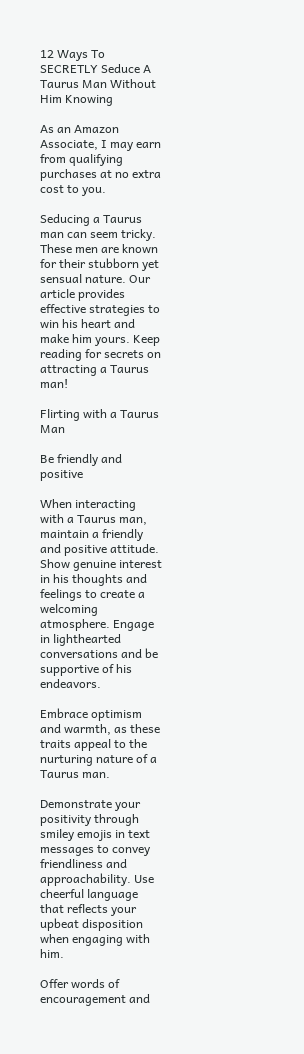12 Ways To SECRETLY Seduce A Taurus Man Without Him Knowing

As an Amazon Associate, I may earn from qualifying purchases at no extra cost to you.

Seducing a Taurus man can seem tricky. These men are known for their stubborn yet sensual nature. Our article provides effective strategies to win his heart and make him yours. Keep reading for secrets on attracting a Taurus man!

Flirting with a Taurus Man

Be friendly and positive

When interacting with a Taurus man, maintain a friendly and positive attitude. Show genuine interest in his thoughts and feelings to create a welcoming atmosphere. Engage in lighthearted conversations and be supportive of his endeavors.

Embrace optimism and warmth, as these traits appeal to the nurturing nature of a Taurus man.

Demonstrate your positivity through smiley emojis in text messages to convey friendliness and approachability. Use cheerful language that reflects your upbeat disposition when engaging with him.

Offer words of encouragement and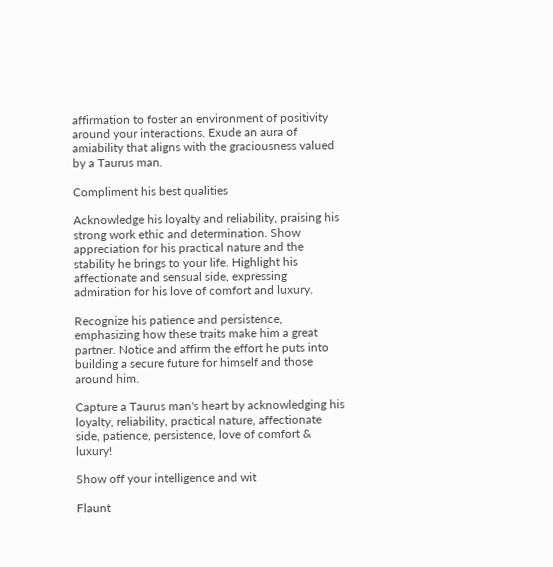affirmation to foster an environment of positivity around your interactions. Exude an aura of amiability that aligns with the graciousness valued by a Taurus man.

Compliment his best qualities

Acknowledge his loyalty and reliability, praising his strong work ethic and determination. Show appreciation for his practical nature and the stability he brings to your life. Highlight his affectionate and sensual side, expressing admiration for his love of comfort and luxury.

Recognize his patience and persistence, emphasizing how these traits make him a great partner. Notice and affirm the effort he puts into building a secure future for himself and those around him.

Capture a Taurus man's heart by acknowledging his loyalty, reliability, practical nature, affectionate side, patience, persistence, love of comfort & luxury!

Show off your intelligence and wit

Flaunt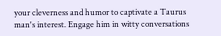your cleverness and humor to captivate a Taurus man's interest. Engage him in witty conversations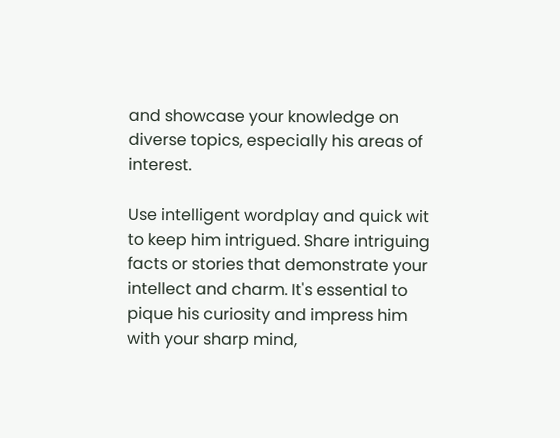and showcase your knowledge on diverse topics, especially his areas of interest.

Use intelligent wordplay and quick wit to keep him intrigued. Share intriguing facts or stories that demonstrate your intellect and charm. It's essential to pique his curiosity and impress him with your sharp mind,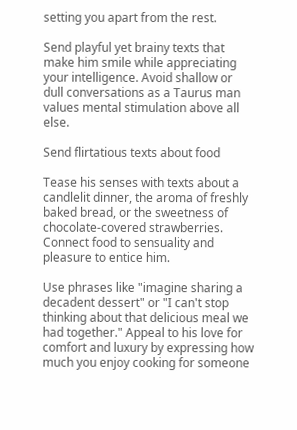setting you apart from the rest.

Send playful yet brainy texts that make him smile while appreciating your intelligence. Avoid shallow or dull conversations as a Taurus man values mental stimulation above all else.

Send flirtatious texts about food

Tease his senses with texts about a candlelit dinner, the aroma of freshly baked bread, or the sweetness of chocolate-covered strawberries. Connect food to sensuality and pleasure to entice him.

Use phrases like "imagine sharing a decadent dessert" or "I can't stop thinking about that delicious meal we had together." Appeal to his love for comfort and luxury by expressing how much you enjoy cooking for someone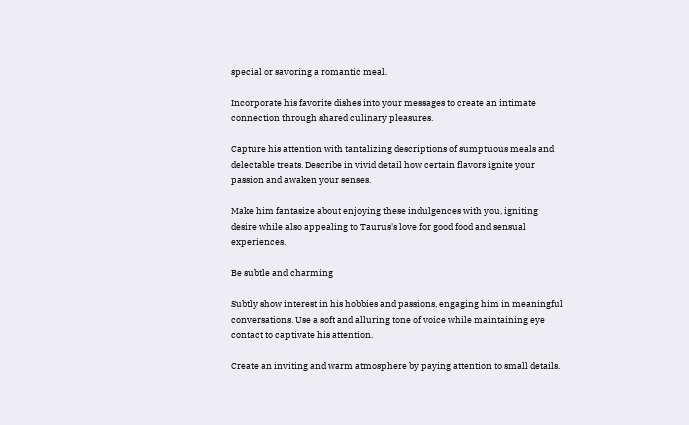special or savoring a romantic meal.

Incorporate his favorite dishes into your messages to create an intimate connection through shared culinary pleasures.

Capture his attention with tantalizing descriptions of sumptuous meals and delectable treats. Describe in vivid detail how certain flavors ignite your passion and awaken your senses.

Make him fantasize about enjoying these indulgences with you, igniting desire while also appealing to Taurus's love for good food and sensual experiences.

Be subtle and charming

Subtly show interest in his hobbies and passions, engaging him in meaningful conversations. Use a soft and alluring tone of voice while maintaining eye contact to captivate his attention.

Create an inviting and warm atmosphere by paying attention to small details.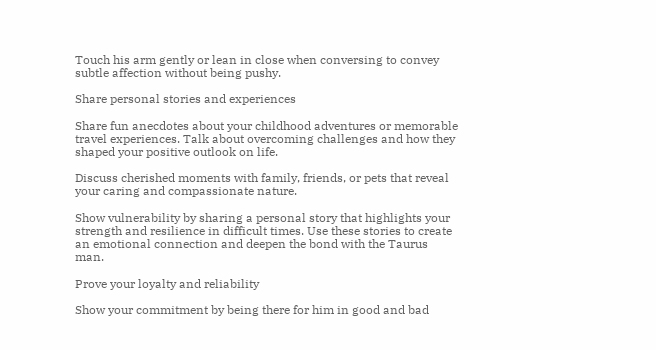Touch his arm gently or lean in close when conversing to convey subtle affection without being pushy.

Share personal stories and experiences

Share fun anecdotes about your childhood adventures or memorable travel experiences. Talk about overcoming challenges and how they shaped your positive outlook on life.

Discuss cherished moments with family, friends, or pets that reveal your caring and compassionate nature.

Show vulnerability by sharing a personal story that highlights your strength and resilience in difficult times. Use these stories to create an emotional connection and deepen the bond with the Taurus man.

Prove your loyalty and reliability

Show your commitment by being there for him in good and bad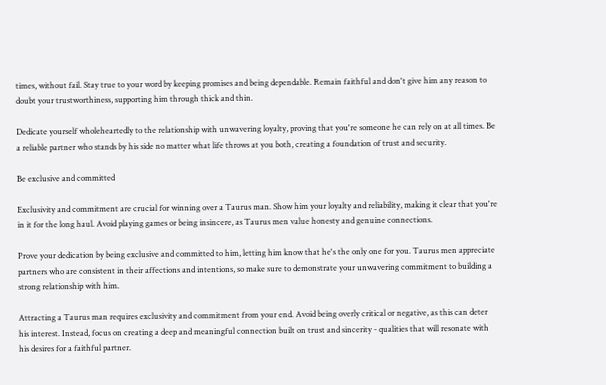times, without fail. Stay true to your word by keeping promises and being dependable. Remain faithful and don't give him any reason to doubt your trustworthiness, supporting him through thick and thin.

Dedicate yourself wholeheartedly to the relationship with unwavering loyalty, proving that you're someone he can rely on at all times. Be a reliable partner who stands by his side no matter what life throws at you both, creating a foundation of trust and security.

Be exclusive and committed

Exclusivity and commitment are crucial for winning over a Taurus man. Show him your loyalty and reliability, making it clear that you're in it for the long haul. Avoid playing games or being insincere, as Taurus men value honesty and genuine connections.

Prove your dedication by being exclusive and committed to him, letting him know that he's the only one for you. Taurus men appreciate partners who are consistent in their affections and intentions, so make sure to demonstrate your unwavering commitment to building a strong relationship with him.

Attracting a Taurus man requires exclusivity and commitment from your end. Avoid being overly critical or negative, as this can deter his interest. Instead, focus on creating a deep and meaningful connection built on trust and sincerity - qualities that will resonate with his desires for a faithful partner.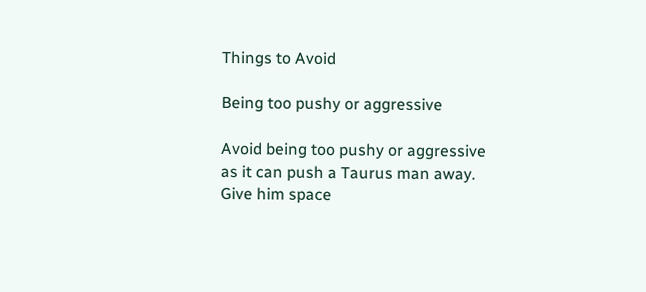Things to Avoid

Being too pushy or aggressive

Avoid being too pushy or aggressive as it can push a Taurus man away. Give him space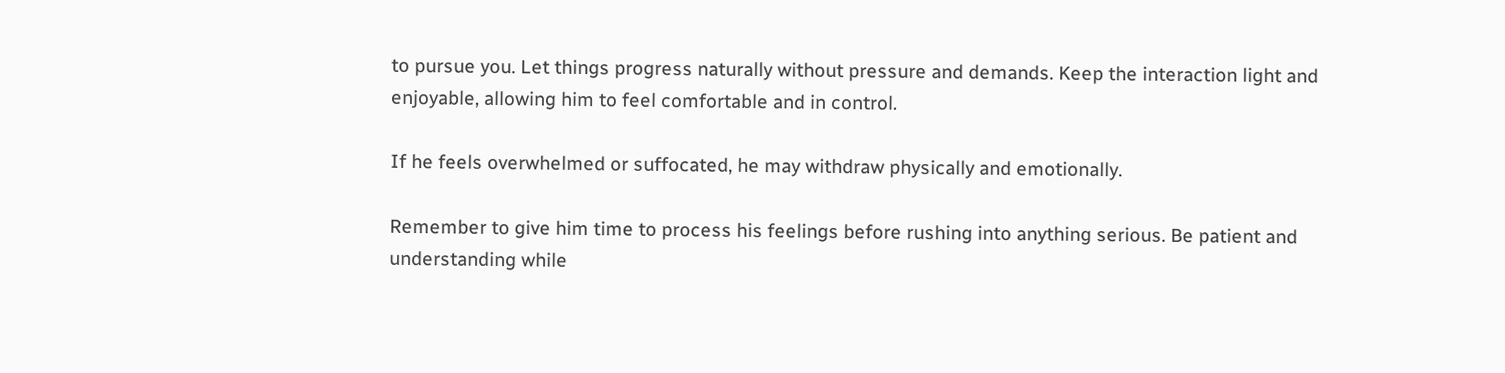to pursue you. Let things progress naturally without pressure and demands. Keep the interaction light and enjoyable, allowing him to feel comfortable and in control.

If he feels overwhelmed or suffocated, he may withdraw physically and emotionally.

Remember to give him time to process his feelings before rushing into anything serious. Be patient and understanding while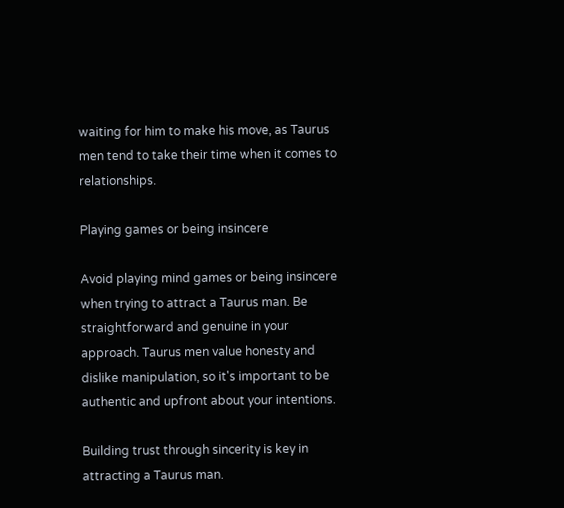waiting for him to make his move, as Taurus men tend to take their time when it comes to relationships.

Playing games or being insincere

Avoid playing mind games or being insincere when trying to attract a Taurus man. Be straightforward and genuine in your approach. Taurus men value honesty and dislike manipulation, so it's important to be authentic and upfront about your intentions.

Building trust through sincerity is key in attracting a Taurus man.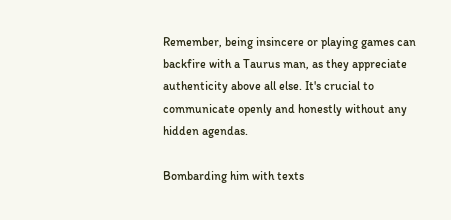Remember, being insincere or playing games can backfire with a Taurus man, as they appreciate authenticity above all else. It's crucial to communicate openly and honestly without any hidden agendas.

Bombarding him with texts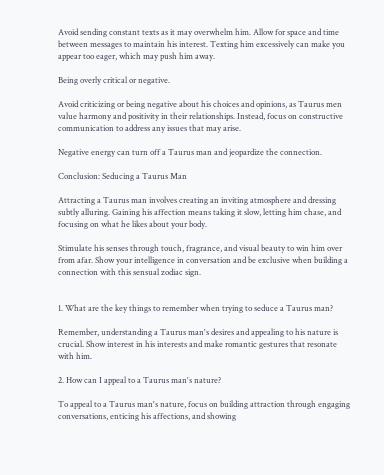Avoid sending constant texts as it may overwhelm him. Allow for space and time between messages to maintain his interest. Texting him excessively can make you appear too eager, which may push him away.

Being overly critical or negative.

Avoid criticizing or being negative about his choices and opinions, as Taurus men value harmony and positivity in their relationships. Instead, focus on constructive communication to address any issues that may arise.

Negative energy can turn off a Taurus man and jeopardize the connection.

Conclusion: Seducing a Taurus Man

Attracting a Taurus man involves creating an inviting atmosphere and dressing subtly alluring. Gaining his affection means taking it slow, letting him chase, and focusing on what he likes about your body.

Stimulate his senses through touch, fragrance, and visual beauty to win him over from afar. Show your intelligence in conversation and be exclusive when building a connection with this sensual zodiac sign.


1. What are the key things to remember when trying to seduce a Taurus man?

Remember, understanding a Taurus man's desires and appealing to his nature is crucial. Show interest in his interests and make romantic gestures that resonate with him.

2. How can I appeal to a Taurus man's nature?

To appeal to a Taurus man's nature, focus on building attraction through engaging conversations, enticing his affections, and showing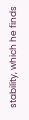stability, which he finds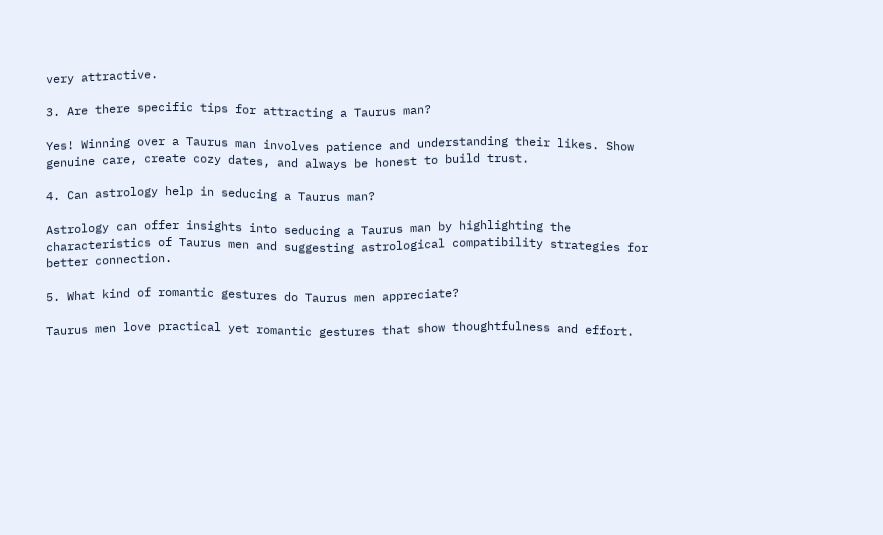very attractive.

3. Are there specific tips for attracting a Taurus man?

Yes! Winning over a Taurus man involves patience and understanding their likes. Show genuine care, create cozy dates, and always be honest to build trust.

4. Can astrology help in seducing a Taurus man?

Astrology can offer insights into seducing a Taurus man by highlighting the characteristics of Taurus men and suggesting astrological compatibility strategies for better connection.

5. What kind of romantic gestures do Taurus men appreciate?

Taurus men love practical yet romantic gestures that show thoughtfulness and effort.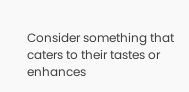Consider something that caters to their tastes or enhances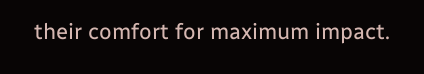their comfort for maximum impact.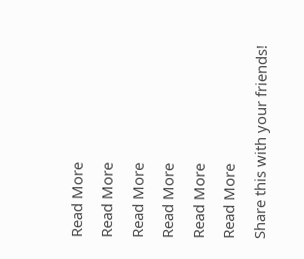Read More
Read More
Read More
Read More
Read More
Read More
Share this with your friends!